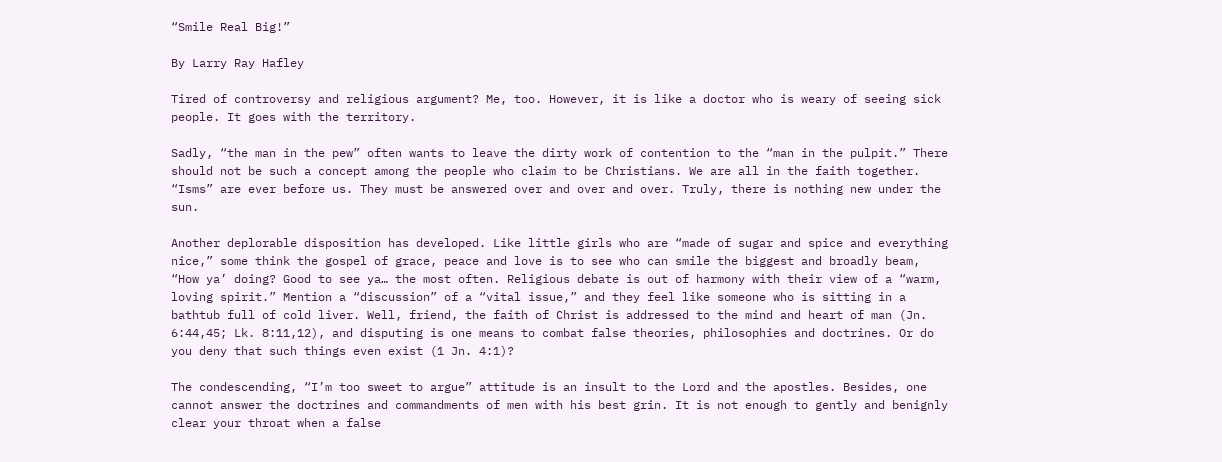“Smile Real Big!”

By Larry Ray Hafley

Tired of controversy and religious argument? Me, too. However, it is like a doctor who is weary of seeing sick people. It goes with the territory.

Sadly, “the man in the pew” often wants to leave the dirty work of contention to the “man in the pulpit.” There should not be such a concept among the people who claim to be Christians. We are all in the faith together. “Isms” are ever before us. They must be answered over and over and over. Truly, there is nothing new under the sun.

Another deplorable disposition has developed. Like little girls who are “made of sugar and spice and everything nice,” some think the gospel of grace, peace and love is to see who can smile the biggest and broadly beam, “How ya’ doing? Good to see ya… the most often. Religious debate is out of harmony with their view of a “warm, loving spirit.” Mention a “discussion” of a “vital issue,” and they feel like someone who is sitting in a bathtub full of cold liver. Well, friend, the faith of Christ is addressed to the mind and heart of man (Jn. 6:44,45; Lk. 8:11,12), and disputing is one means to combat false theories, philosophies and doctrines. Or do you deny that such things even exist (1 Jn. 4:1)?

The condescending, “I’m too sweet to argue” attitude is an insult to the Lord and the apostles. Besides, one cannot answer the doctrines and commandments of men with his best grin. It is not enough to gently and benignly clear your throat when a false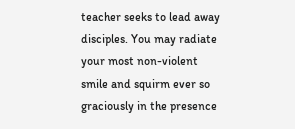teacher seeks to lead away disciples. You may radiate your most non-violent smile and squirm ever so graciously in the presence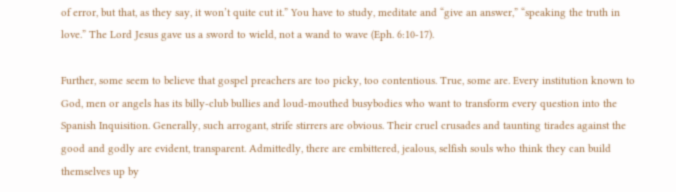of error, but that, as they say, it won’t quite cut it.” You have to study, meditate and “give an answer,” “speaking the truth in love.” The Lord Jesus gave us a sword to wield, not a wand to wave (Eph. 6:10-17).

Further, some seem to believe that gospel preachers are too picky, too contentious. True, some are. Every institution known to God, men or angels has its billy-club bullies and loud-mouthed busybodies who want to transform every question into the Spanish Inquisition. Generally, such arrogant, strife stirrers are obvious. Their cruel crusades and taunting tirades against the good and godly are evident, transparent. Admittedly, there are embittered, jealous, selfish souls who think they can build themselves up by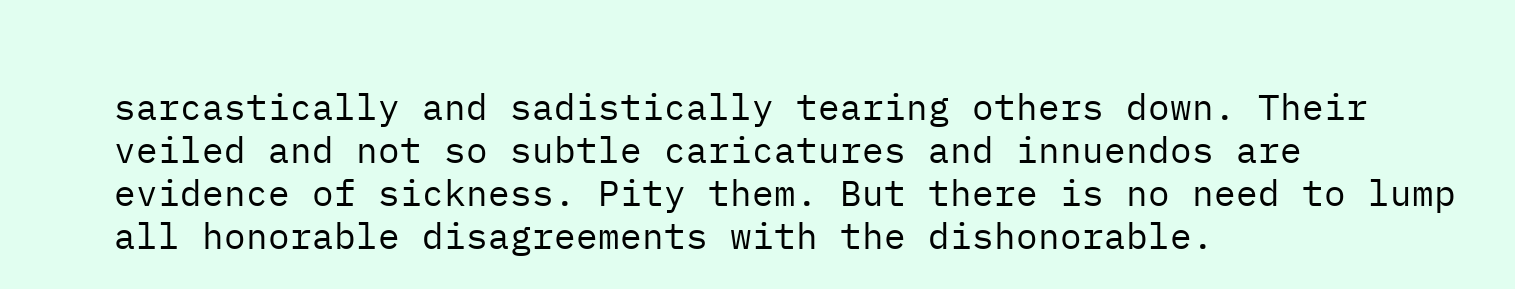sarcastically and sadistically tearing others down. Their veiled and not so subtle caricatures and innuendos are evidence of sickness. Pity them. But there is no need to lump all honorable disagreements with the dishonorable.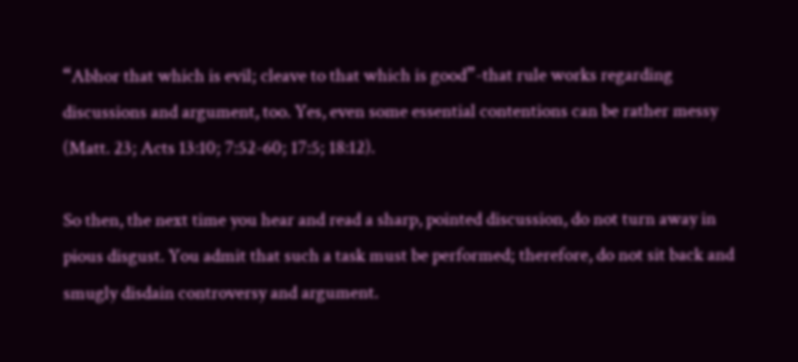“Abhor that which is evil; cleave to that which is good”-that rule works regarding discussions and argument, too. Yes, even some essential contentions can be rather messy (Matt. 23; Acts 13:10; 7:52-60; 17:5; 18:12).

So then, the next time you hear and read a sharp, pointed discussion, do not turn away in pious disgust. You admit that such a task must be performed; therefore, do not sit back and smugly disdain controversy and argument.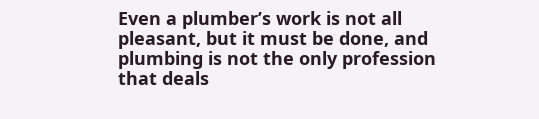Even a plumber’s work is not all pleasant, but it must be done, and plumbing is not the only profession that deals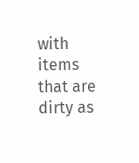with items that are dirty as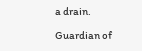a drain.

Guardian of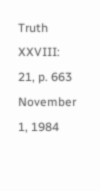Truth XXVIII: 21, p. 663
November 1, 1984